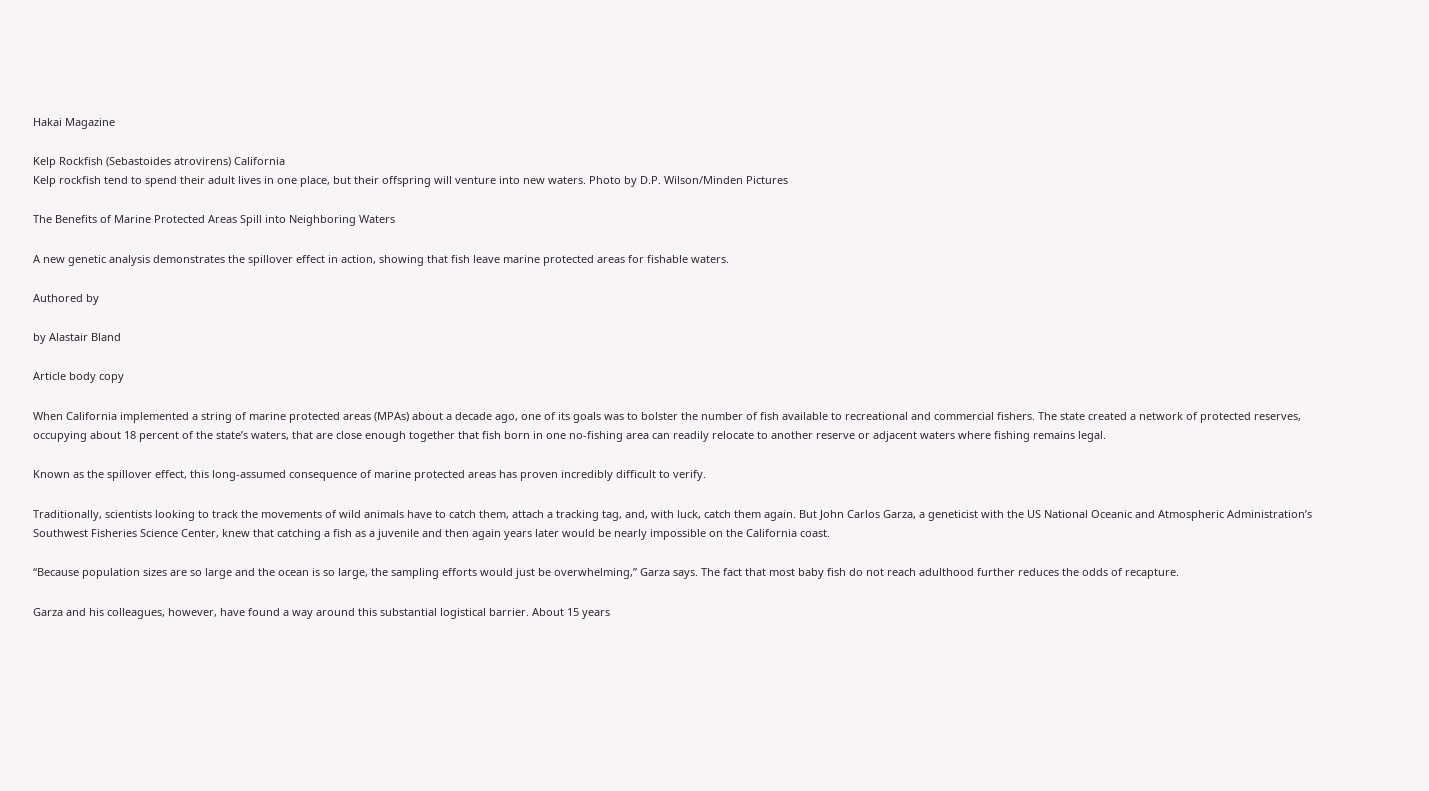Hakai Magazine

Kelp Rockfish (Sebastoides atrovirens) California
Kelp rockfish tend to spend their adult lives in one place, but their offspring will venture into new waters. Photo by D.P. Wilson/Minden Pictures

The Benefits of Marine Protected Areas Spill into Neighboring Waters

A new genetic analysis demonstrates the spillover effect in action, showing that fish leave marine protected areas for fishable waters.

Authored by

by Alastair Bland

Article body copy

When California implemented a string of marine protected areas (MPAs) about a decade ago, one of its goals was to bolster the number of fish available to recreational and commercial fishers. The state created a network of protected reserves, occupying about 18 percent of the state’s waters, that are close enough together that fish born in one no-fishing area can readily relocate to another reserve or adjacent waters where fishing remains legal.

Known as the spillover effect, this long-assumed consequence of marine protected areas has proven incredibly difficult to verify.

Traditionally, scientists looking to track the movements of wild animals have to catch them, attach a tracking tag, and, with luck, catch them again. But John Carlos Garza, a geneticist with the US National Oceanic and Atmospheric Administration’s Southwest Fisheries Science Center, knew that catching a fish as a juvenile and then again years later would be nearly impossible on the California coast.

“Because population sizes are so large and the ocean is so large, the sampling efforts would just be overwhelming,” Garza says. The fact that most baby fish do not reach adulthood further reduces the odds of recapture.

Garza and his colleagues, however, have found a way around this substantial logistical barrier. About 15 years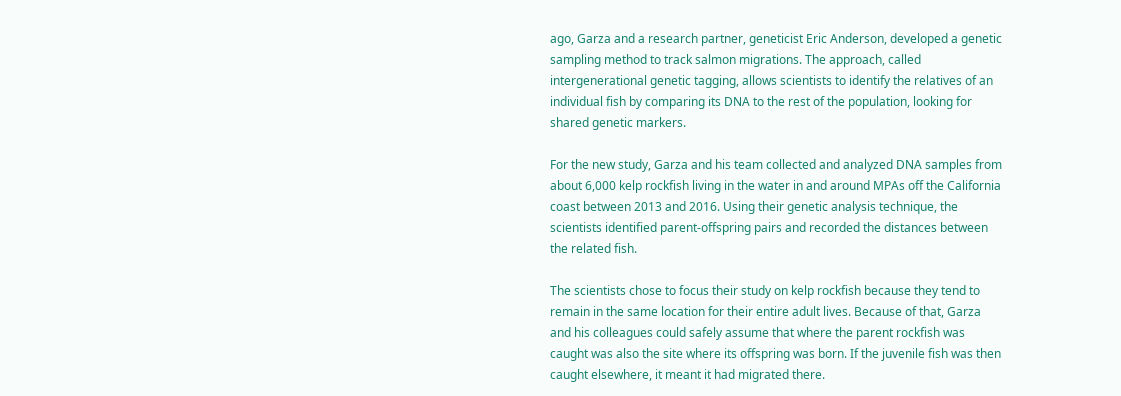ago, Garza and a research partner, geneticist Eric Anderson, developed a genetic sampling method to track salmon migrations. The approach, called intergenerational genetic tagging, allows scientists to identify the relatives of an individual fish by comparing its DNA to the rest of the population, looking for shared genetic markers.

For the new study, Garza and his team collected and analyzed DNA samples from about 6,000 kelp rockfish living in the water in and around MPAs off the California coast between 2013 and 2016. Using their genetic analysis technique, the scientists identified parent-offspring pairs and recorded the distances between the related fish.

The scientists chose to focus their study on kelp rockfish because they tend to remain in the same location for their entire adult lives. Because of that, Garza and his colleagues could safely assume that where the parent rockfish was caught was also the site where its offspring was born. If the juvenile fish was then caught elsewhere, it meant it had migrated there.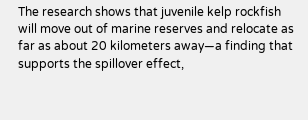The research shows that juvenile kelp rockfish will move out of marine reserves and relocate as far as about 20 kilometers away—a finding that supports the spillover effect,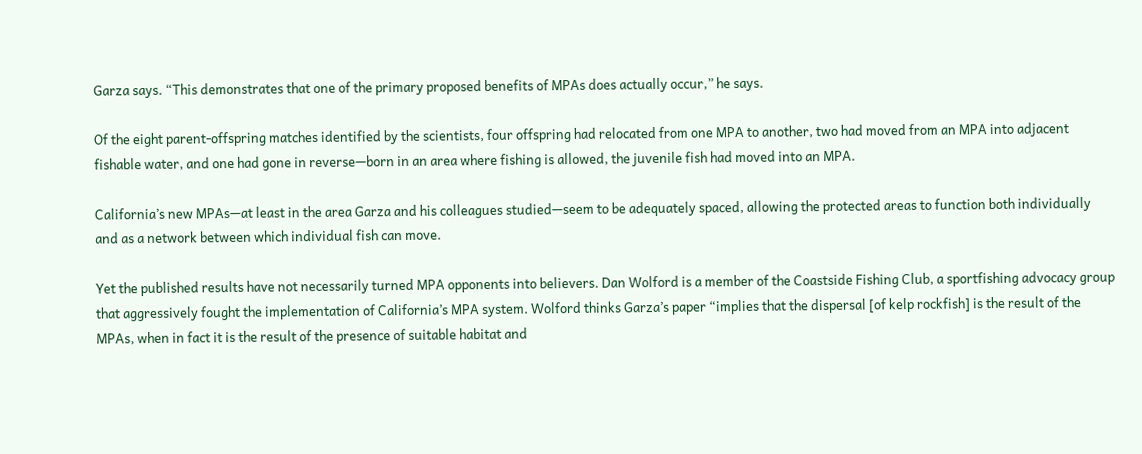Garza says. “This demonstrates that one of the primary proposed benefits of MPAs does actually occur,” he says.

Of the eight parent-offspring matches identified by the scientists, four offspring had relocated from one MPA to another, two had moved from an MPA into adjacent fishable water, and one had gone in reverse—born in an area where fishing is allowed, the juvenile fish had moved into an MPA.

California’s new MPAs—at least in the area Garza and his colleagues studied—seem to be adequately spaced, allowing the protected areas to function both individually and as a network between which individual fish can move.

Yet the published results have not necessarily turned MPA opponents into believers. Dan Wolford is a member of the Coastside Fishing Club, a sportfishing advocacy group that aggressively fought the implementation of California’s MPA system. Wolford thinks Garza’s paper “implies that the dispersal [of kelp rockfish] is the result of the MPAs, when in fact it is the result of the presence of suitable habitat and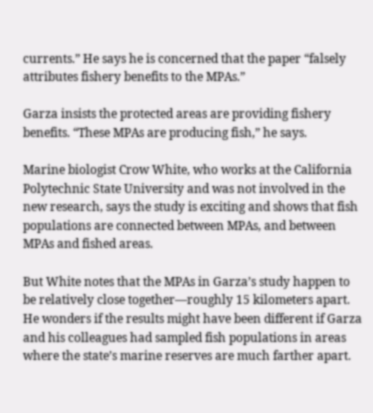currents.” He says he is concerned that the paper “falsely attributes fishery benefits to the MPAs.”

Garza insists the protected areas are providing fishery benefits. “These MPAs are producing fish,” he says.

Marine biologist Crow White, who works at the California Polytechnic State University and was not involved in the new research, says the study is exciting and shows that fish populations are connected between MPAs, and between MPAs and fished areas.

But White notes that the MPAs in Garza’s study happen to be relatively close together—roughly 15 kilometers apart. He wonders if the results might have been different if Garza and his colleagues had sampled fish populations in areas where the state’s marine reserves are much farther apart.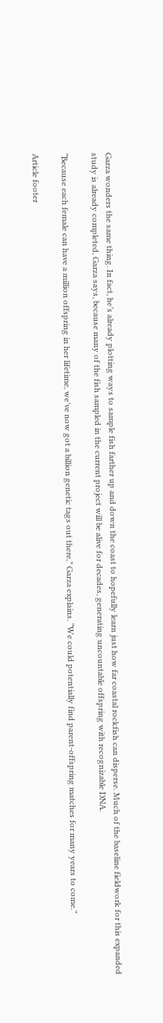Garza wonders the same thing. In fact, he’s already plotting ways to sample fish farther up and down the coast to hopefully learn just how far coastal rockfish can disperse. Much of the baseline fieldwork for this expanded study is already completed, Garza says, because many of the fish sampled in the current project will be alive for decades, generating uncountable offspring with recognizable DNA.

“Because each female can have a million offspring in her lifetime, we’ve now got a billion genetic tags out there,” Garza explains. “We could potentially find parent-offspring matches for many years to come.”

Article footer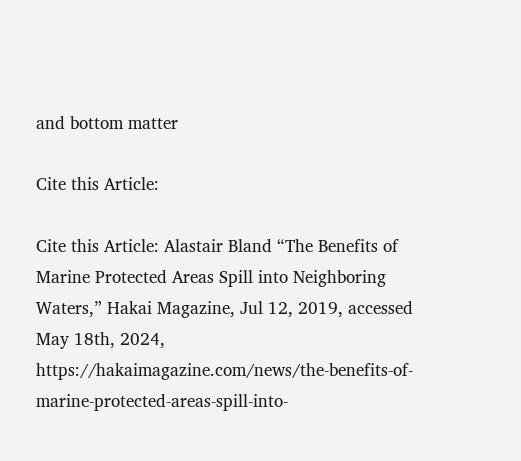and bottom matter

Cite this Article:

Cite this Article: Alastair Bland “The Benefits of Marine Protected Areas Spill into Neighboring Waters,” Hakai Magazine, Jul 12, 2019, accessed May 18th, 2024, https://hakaimagazine.com/news/the-benefits-of-marine-protected-areas-spill-into-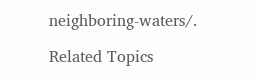neighboring-waters/.

Related Topics